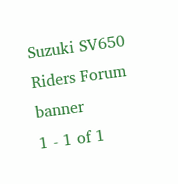Suzuki SV650 Riders Forum banner
1 - 1 of 1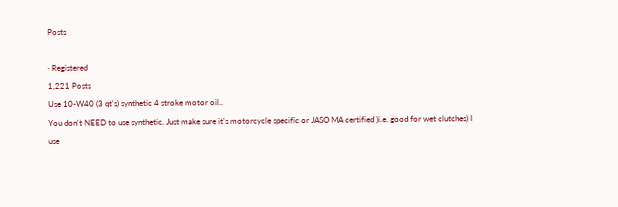Posts

· Registered
1,221 Posts
Use 10-W40 (3 qt's) synthetic 4 stroke motor oil..
You don't NEED to use synthetic. Just make sure it's motorcycle specific or JASO MA certified )i.e. good for wet clutches) I use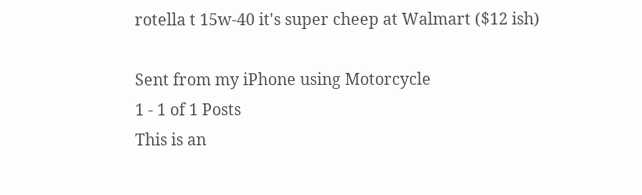rotella t 15w-40 it's super cheep at Walmart ($12 ish)

Sent from my iPhone using Motorcycle
1 - 1 of 1 Posts
This is an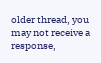older thread, you may not receive a response,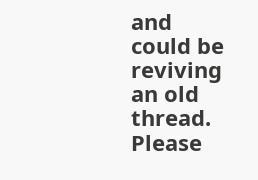and could be reviving an old thread. Please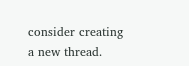consider creating a new thread.